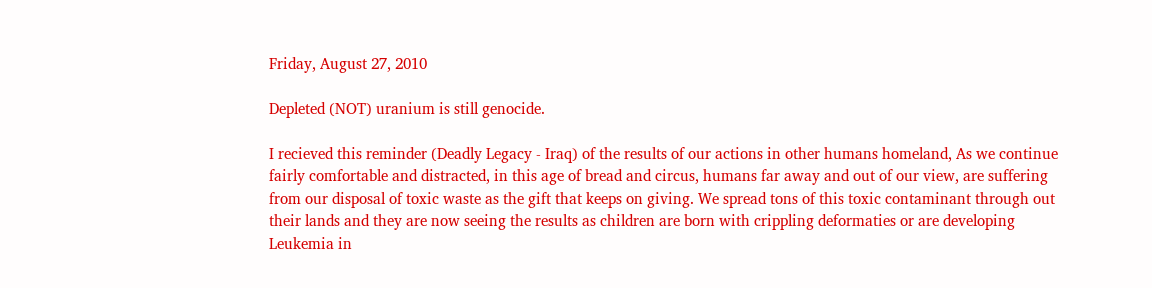Friday, August 27, 2010

Depleted (NOT) uranium is still genocide.

I recieved this reminder (Deadly Legacy - Iraq) of the results of our actions in other humans homeland, As we continue fairly comfortable and distracted, in this age of bread and circus, humans far away and out of our view, are suffering from our disposal of toxic waste as the gift that keeps on giving. We spread tons of this toxic contaminant through out their lands and they are now seeing the results as children are born with crippling deformaties or are developing Leukemia in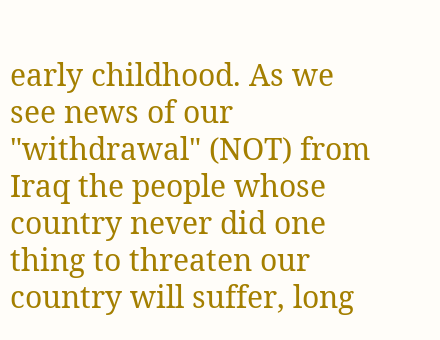early childhood. As we see news of our "withdrawal" (NOT) from Iraq the people whose country never did one thing to threaten our country will suffer, long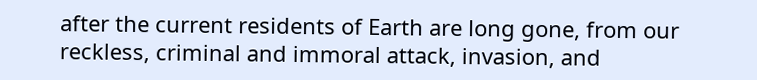after the current residents of Earth are long gone, from our reckless, criminal and immoral attack, invasion, and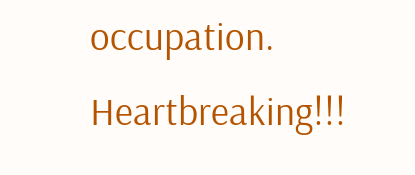occupation. Heartbreaking!!!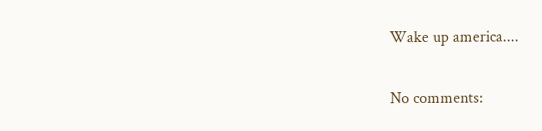Wake up america....

No comments: